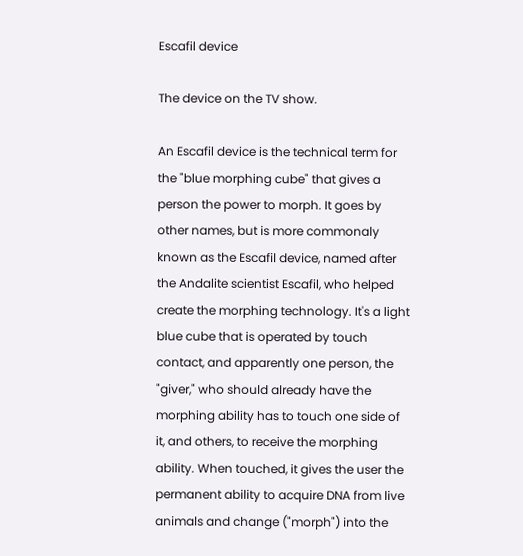Escafil device

The device on the TV show.

An Escafil device is the technical term for the "blue morphing cube" that gives a person the power to morph. It goes by other names, but is more commonaly known as the Escafil device, named after the Andalite scientist Escafil, who helped create the morphing technology. It's a light blue cube that is operated by touch contact, and apparently one person, the "giver," who should already have the morphing ability has to touch one side of it, and others, to receive the morphing ability. When touched, it gives the user the permanent ability to acquire DNA from live animals and change ("morph") into the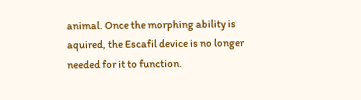animal. Once the morphing ability is aquired, the Escafil device is no longer needed for it to function.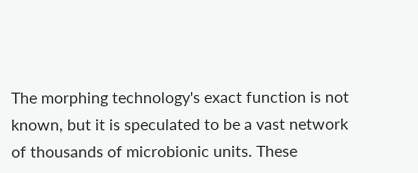The morphing technology's exact function is not known, but it is speculated to be a vast network of thousands of microbionic units. These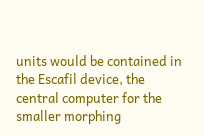units would be contained in the Escafil device, the central computer for the smaller morphing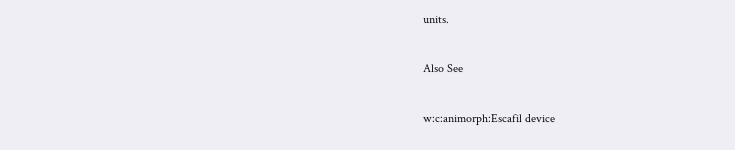units.

Also See

w:c:animorph:Escafil device